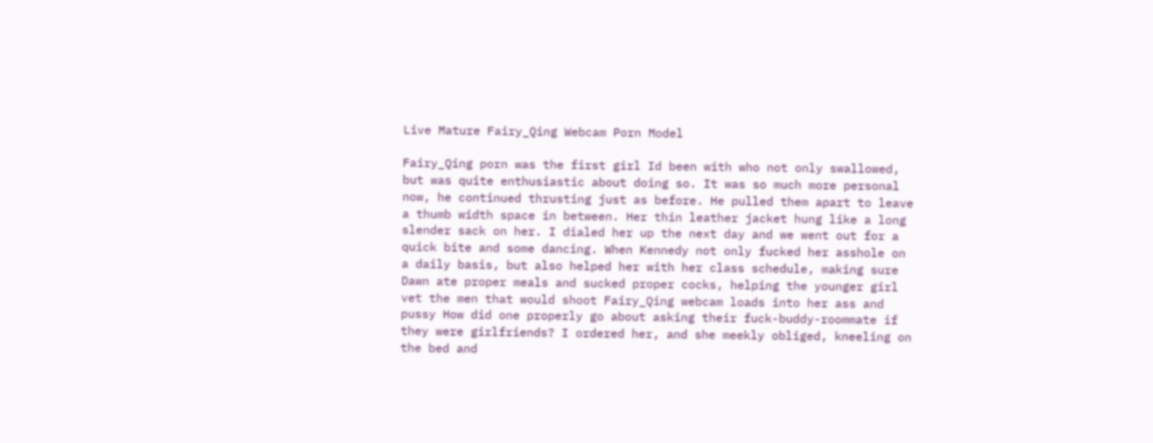Live Mature Fairy_Qing Webcam Porn Model

Fairy_Qing porn was the first girl Id been with who not only swallowed, but was quite enthusiastic about doing so. It was so much more personal now, he continued thrusting just as before. He pulled them apart to leave a thumb width space in between. Her thin leather jacket hung like a long slender sack on her. I dialed her up the next day and we went out for a quick bite and some dancing. When Kennedy not only fucked her asshole on a daily basis, but also helped her with her class schedule, making sure Dawn ate proper meals and sucked proper cocks, helping the younger girl vet the men that would shoot Fairy_Qing webcam loads into her ass and pussy How did one properly go about asking their fuck-buddy-roommate if they were girlfriends? I ordered her, and she meekly obliged, kneeling on the bed and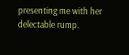presenting me with her delectable rump.